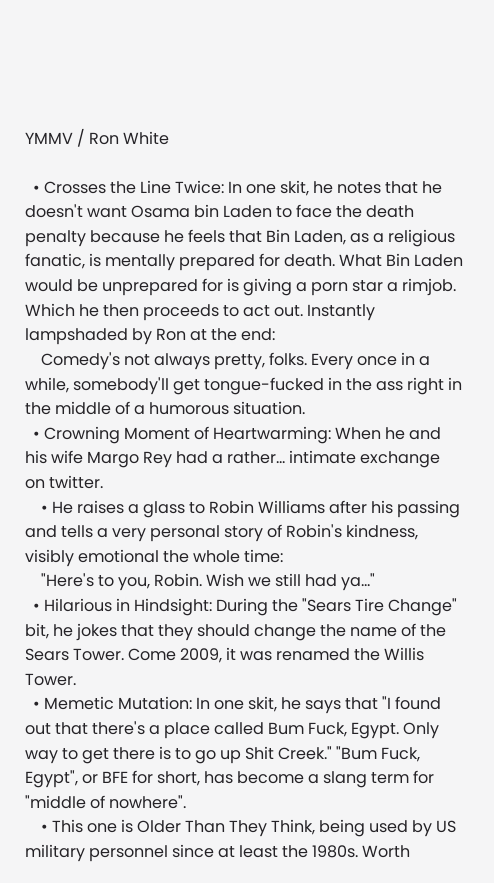YMMV / Ron White

  • Crosses the Line Twice: In one skit, he notes that he doesn't want Osama bin Laden to face the death penalty because he feels that Bin Laden, as a religious fanatic, is mentally prepared for death. What Bin Laden would be unprepared for is giving a porn star a rimjob. Which he then proceeds to act out. Instantly lampshaded by Ron at the end:
    Comedy's not always pretty, folks. Every once in a while, somebody'll get tongue-fucked in the ass right in the middle of a humorous situation.
  • Crowning Moment of Heartwarming: When he and his wife Margo Rey had a rather... intimate exchange on twitter.
    • He raises a glass to Robin Williams after his passing and tells a very personal story of Robin's kindness, visibly emotional the whole time:
    "Here's to you, Robin. Wish we still had ya..."
  • Hilarious in Hindsight: During the "Sears Tire Change" bit, he jokes that they should change the name of the Sears Tower. Come 2009, it was renamed the Willis Tower.
  • Memetic Mutation: In one skit, he says that "I found out that there's a place called Bum Fuck, Egypt. Only way to get there is to go up Shit Creek." "Bum Fuck, Egypt", or BFE for short, has become a slang term for "middle of nowhere".
    • This one is Older Than They Think, being used by US military personnel since at least the 1980s. Worth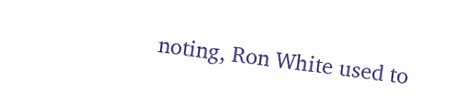noting, Ron White used to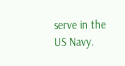serve in the US Navy.